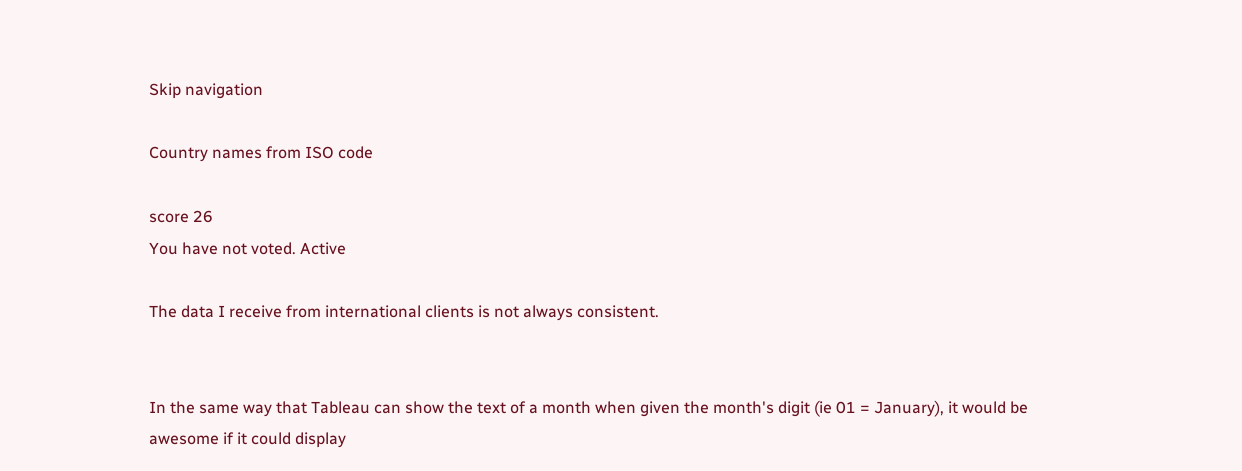Skip navigation

Country names from ISO code

score 26
You have not voted. Active

The data I receive from international clients is not always consistent.


In the same way that Tableau can show the text of a month when given the month's digit (ie 01 = January), it would be awesome if it could display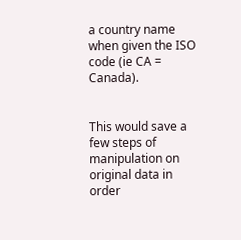a country name when given the ISO code (ie CA = Canada).


This would save a few steps of manipulation on original data in order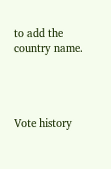to add the country name.




Vote history